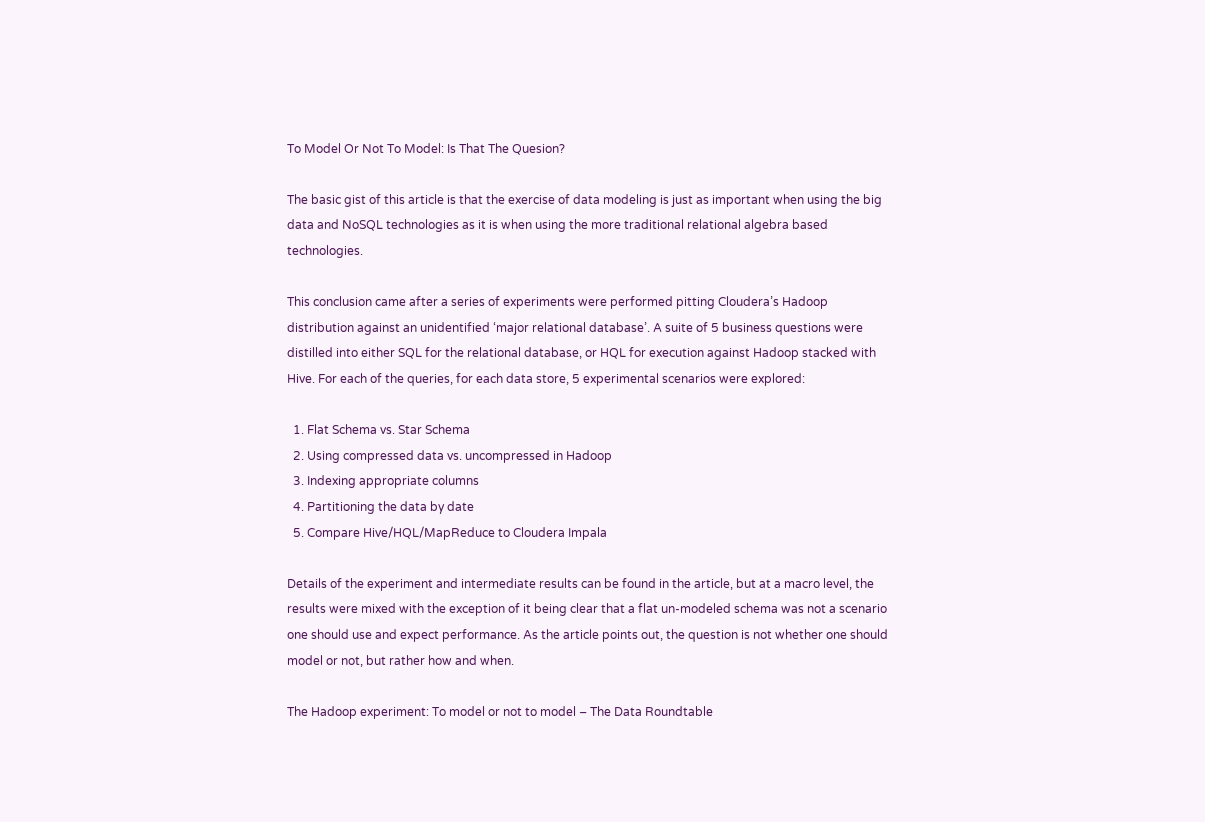To Model Or Not To Model: Is That The Quesion?

The basic gist of this article is that the exercise of data modeling is just as important when using the big data and NoSQL technologies as it is when using the more traditional relational algebra based technologies.

This conclusion came after a series of experiments were performed pitting Cloudera’s Hadoop distribution against an unidentified ‘major relational database’. A suite of 5 business questions were distilled into either SQL for the relational database, or HQL for execution against Hadoop stacked with Hive. For each of the queries, for each data store, 5 experimental scenarios were explored:

  1. Flat Schema vs. Star Schema
  2. Using compressed data vs. uncompressed in Hadoop
  3. Indexing appropriate columns
  4. Partitioning the data by date
  5. Compare Hive/HQL/MapReduce to Cloudera Impala

Details of the experiment and intermediate results can be found in the article, but at a macro level, the results were mixed with the exception of it being clear that a flat un-modeled schema was not a scenario one should use and expect performance. As the article points out, the question is not whether one should model or not, but rather how and when.

The Hadoop experiment: To model or not to model – The Data Roundtable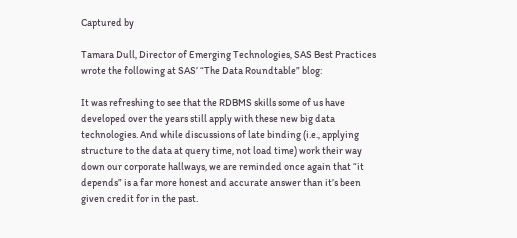Captured by

Tamara Dull, Director of Emerging Technologies, SAS Best Practices wrote the following at SAS’ “The Data Roundtable” blog:

It was refreshing to see that the RDBMS skills some of us have developed over the years still apply with these new big data technologies. And while discussions of late binding (i.e., applying structure to the data at query time, not load time) work their way down our corporate hallways, we are reminded once again that “it depends” is a far more honest and accurate answer than it’s been given credit for in the past.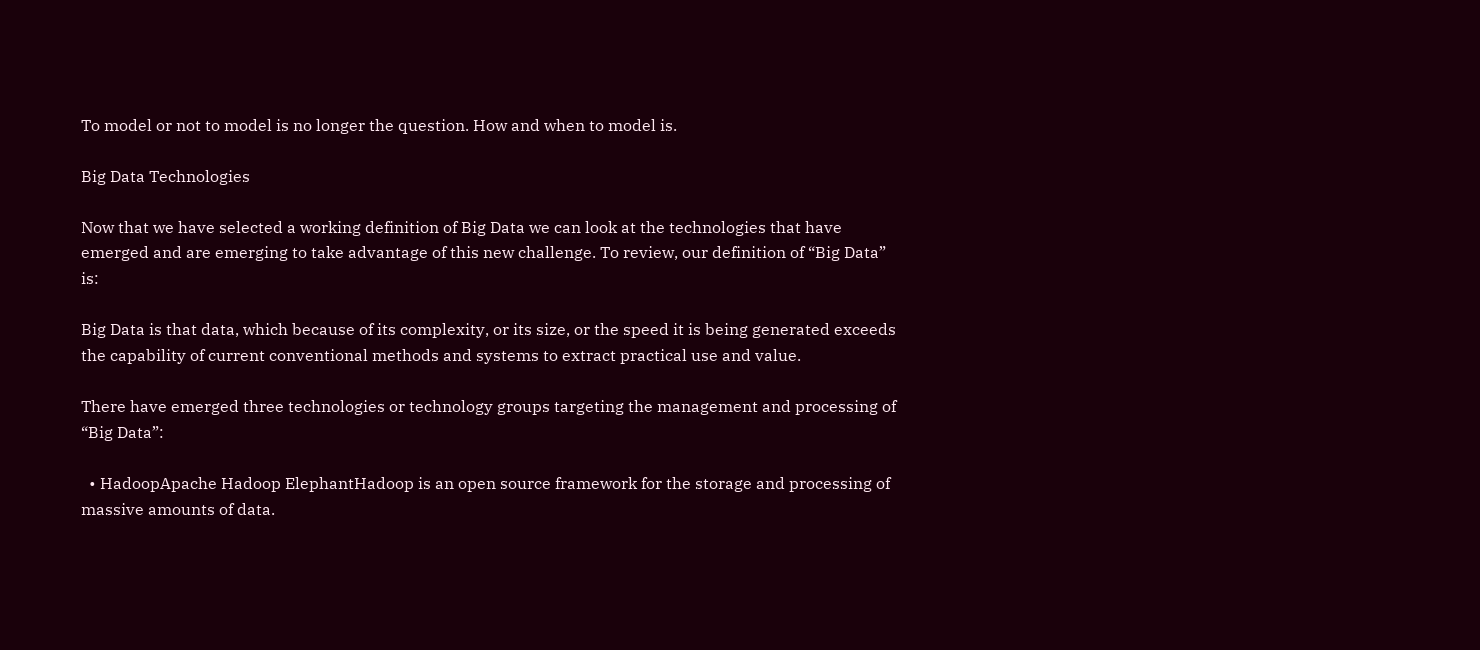To model or not to model is no longer the question. How and when to model is.

Big Data Technologies

Now that we have selected a working definition of Big Data we can look at the technologies that have emerged and are emerging to take advantage of this new challenge. To review, our definition of “Big Data” is:

Big Data is that data, which because of its complexity, or its size, or the speed it is being generated exceeds the capability of current conventional methods and systems to extract practical use and value.

There have emerged three technologies or technology groups targeting the management and processing of “Big Data”:

  • HadoopApache Hadoop ElephantHadoop is an open source framework for the storage and processing of massive amounts of data.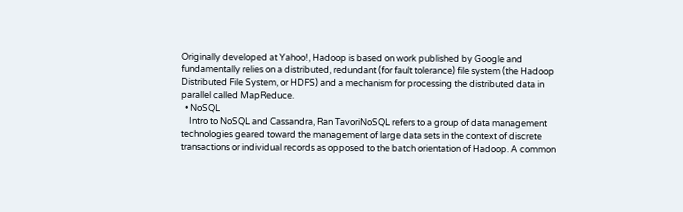Originally developed at Yahoo!, Hadoop is based on work published by Google and fundamentally relies on a distributed, redundant (for fault tolerance) file system (the Hadoop Distributed File System, or HDFS) and a mechanism for processing the distributed data in parallel called MapReduce.
  • NoSQL
    Intro to NoSQL and Cassandra, Ran TavoriNoSQL refers to a group of data management technologies geared toward the management of large data sets in the context of discrete transactions or individual records as opposed to the batch orientation of Hadoop. A common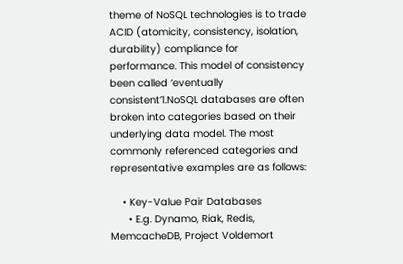theme of NoSQL technologies is to trade ACID (atomicity, consistency, isolation, durability) compliance for performance. This model of consistency been called ‘eventually consistent’1.NoSQL databases are often broken into categories based on their underlying data model. The most commonly referenced categories and representative examples are as follows:

    • Key-Value Pair Databases
      • E.g. Dynamo, Riak, Redis, MemcacheDB, Project Voldemort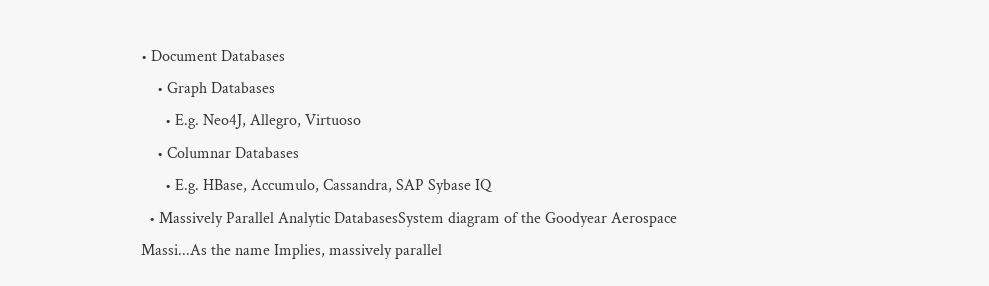• Document Databases
    • Graph Databases
      • E.g. Neo4J, Allegro, Virtuoso
    • Columnar Databases
      • E.g. HBase, Accumulo, Cassandra, SAP Sybase IQ
  • Massively Parallel Analytic DatabasesSystem diagram of the Goodyear Aerospace Massi...As the name Implies, massively parallel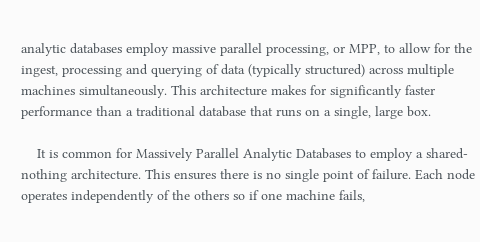analytic databases employ massive parallel processing, or MPP, to allow for the ingest, processing and querying of data (typically structured) across multiple machines simultaneously. This architecture makes for significantly faster performance than a traditional database that runs on a single, large box.

    It is common for Massively Parallel Analytic Databases to employ a shared-nothing architecture. This ensures there is no single point of failure. Each node operates independently of the others so if one machine fails,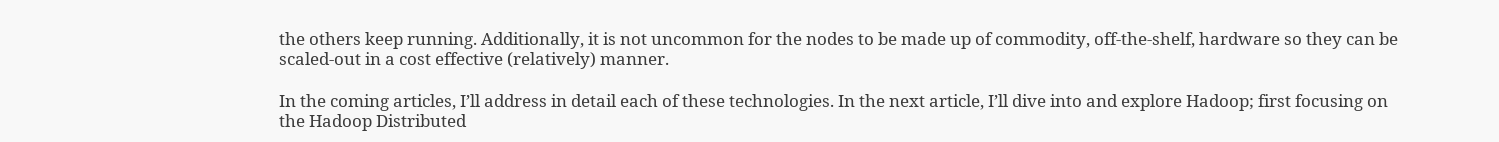the others keep running. Additionally, it is not uncommon for the nodes to be made up of commodity, off-the-shelf, hardware so they can be scaled-out in a cost effective (relatively) manner.

In the coming articles, I’ll address in detail each of these technologies. In the next article, I’ll dive into and explore Hadoop; first focusing on the Hadoop Distributed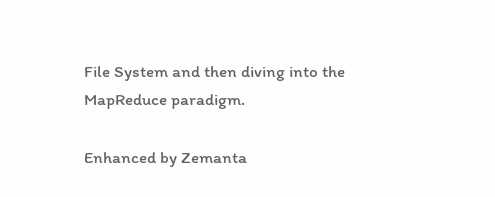File System and then diving into the MapReduce paradigm.

Enhanced by Zemanta